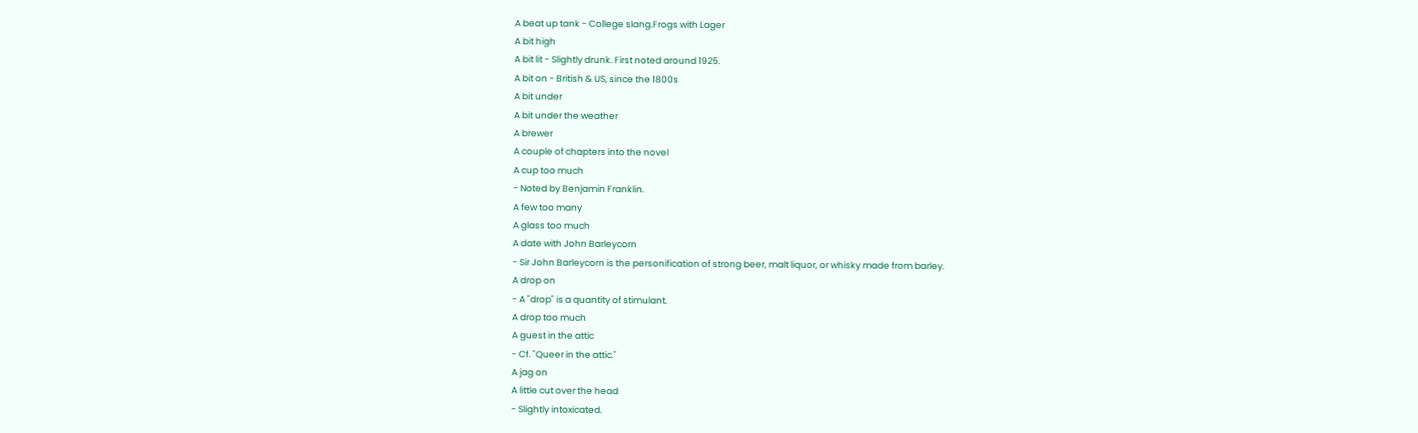A beat up tank - College slang.Frogs with Lager
A bit high
A bit lit - Slightly drunk. First noted around 1925.
A bit on - British & US, since the 1800s
A bit under
A bit under the weather
A brewer
A couple of chapters into the novel
A cup too much
- Noted by Benjamin Franklin.
A few too many
A glass too much
A date with John Barleycorn
- Sir John Barleycorn is the personification of strong beer, malt liquor, or whisky made from barley.
A drop on
- A "drop" is a quantity of stimulant.
A drop too much
A guest in the attic
- Cf. "Queer in the attic."
A jag on
A little cut over the head
- Slightly intoxicated.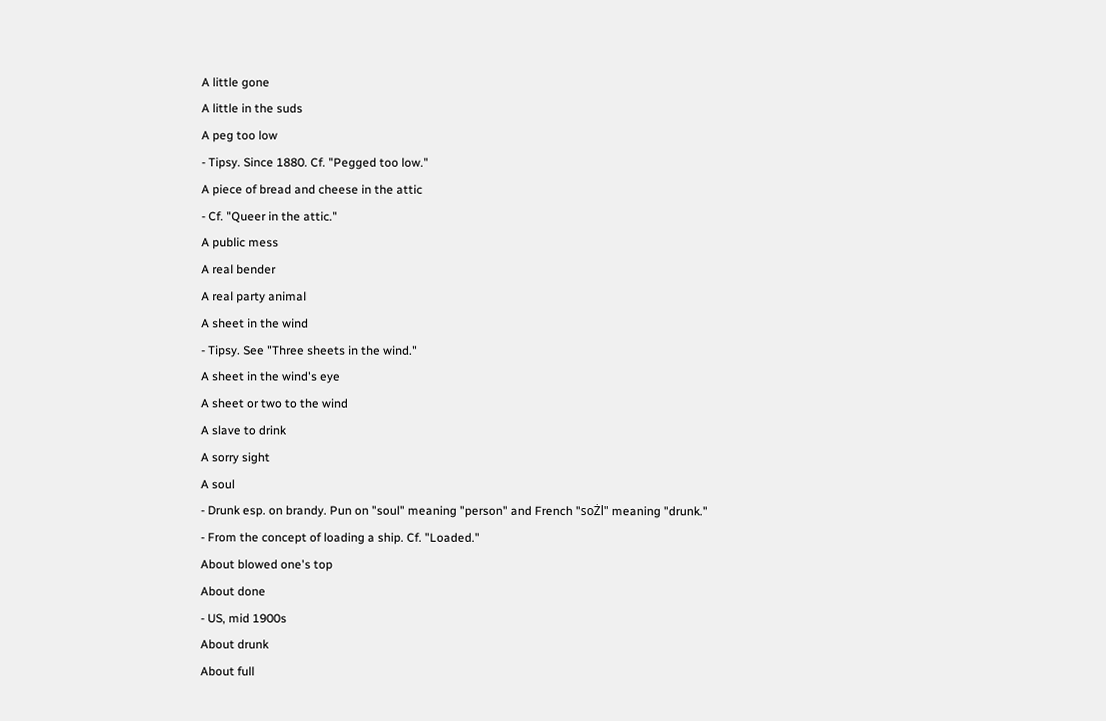A little gone
A little in the suds
A peg too low
- Tipsy. Since 1880. Cf. "Pegged too low."
A piece of bread and cheese in the attic
- Cf. "Queer in the attic."
A public mess
A real bender
A real party animal
A sheet in the wind
- Tipsy. See "Three sheets in the wind."
A sheet in the wind's eye
A sheet or two to the wind
A slave to drink
A sorry sight
A soul
- Drunk esp. on brandy. Pun on "soul" meaning "person" and French "soŻl" meaning "drunk."
- From the concept of loading a ship. Cf. "Loaded."
About blowed one's top
About done
- US, mid 1900s
About drunk
About full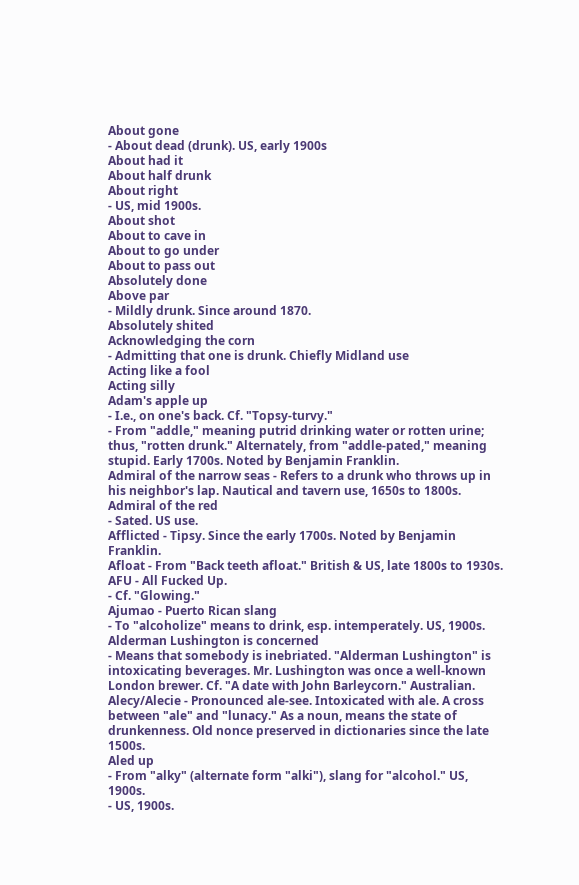About gone
- About dead (drunk). US, early 1900s
About had it
About half drunk
About right
- US, mid 1900s.
About shot
About to cave in
About to go under
About to pass out
Absolutely done
Above par
- Mildly drunk. Since around 1870.
Absolutely shited
Acknowledging the corn
- Admitting that one is drunk. Chiefly Midland use
Acting like a fool
Acting silly
Adam's apple up
- I.e., on one's back. Cf. "Topsy-turvy."
- From "addle," meaning putrid drinking water or rotten urine; thus, "rotten drunk." Alternately, from "addle-pated," meaning stupid. Early 1700s. Noted by Benjamin Franklin.
Admiral of the narrow seas - Refers to a drunk who throws up in his neighbor's lap. Nautical and tavern use, 1650s to 1800s.
Admiral of the red
- Sated. US use.
Afflicted - Tipsy. Since the early 1700s. Noted by Benjamin Franklin.
Afloat - From "Back teeth afloat." British & US, late 1800s to 1930s.
AFU - All Fucked Up.
- Cf. "Glowing."
Ajumao - Puerto Rican slang
- To "alcoholize" means to drink, esp. intemperately. US, 1900s.
Alderman Lushington is concerned
- Means that somebody is inebriated. "Alderman Lushington" is intoxicating beverages. Mr. Lushington was once a well-known London brewer. Cf. "A date with John Barleycorn." Australian.
Alecy/Alecie - Pronounced ale-see. Intoxicated with ale. A cross between "ale" and "lunacy." As a noun, means the state of drunkenness. Old nonce preserved in dictionaries since the late 1500s.
Aled up
- From "alky" (alternate form "alki"), slang for "alcohol." US, 1900s.
- US, 1900s.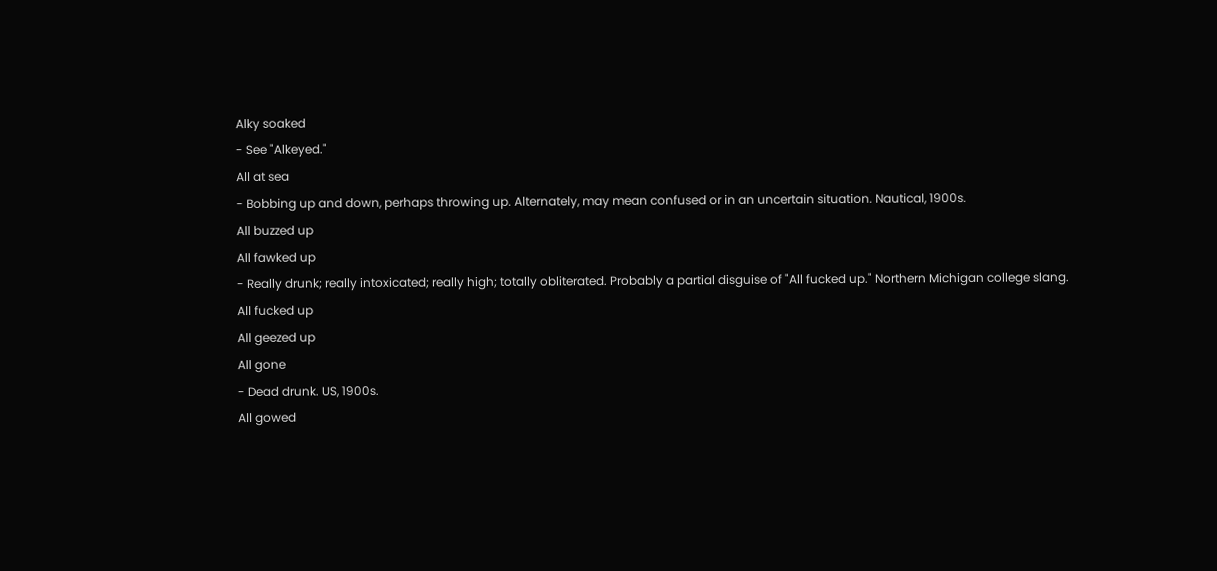Alky soaked
- See "Alkeyed."
All at sea
- Bobbing up and down, perhaps throwing up. Alternately, may mean confused or in an uncertain situation. Nautical, 1900s.
All buzzed up
All fawked up
- Really drunk; really intoxicated; really high; totally obliterated. Probably a partial disguise of "All fucked up." Northern Michigan college slang.
All fucked up
All geezed up
All gone
- Dead drunk. US, 1900s.
All gowed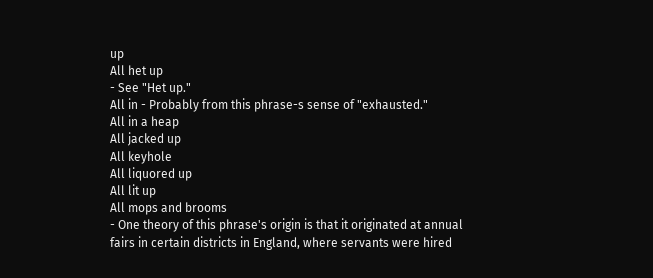up
All het up
- See "Het up."
All in - Probably from this phrase-s sense of "exhausted."
All in a heap
All jacked up
All keyhole
All liquored up
All lit up
All mops and brooms
- One theory of this phrase's origin is that it originated at annual fairs in certain districts in England, where servants were hired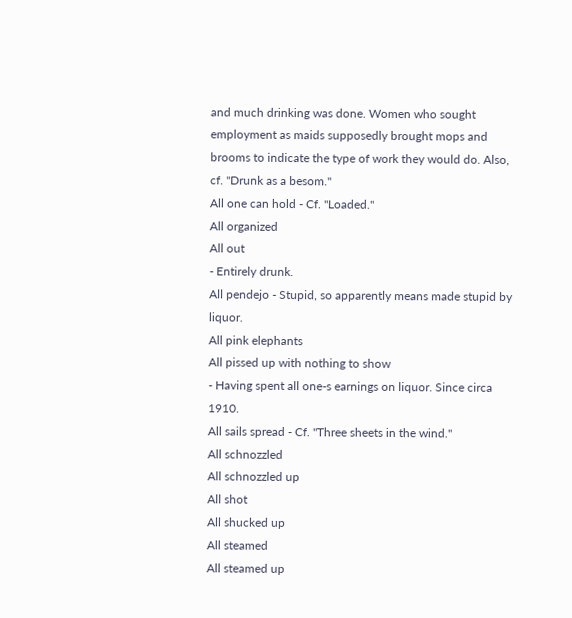and much drinking was done. Women who sought employment as maids supposedly brought mops and brooms to indicate the type of work they would do. Also, cf. "Drunk as a besom."
All one can hold - Cf. "Loaded."
All organized
All out
- Entirely drunk.
All pendejo - Stupid, so apparently means made stupid by liquor.
All pink elephants
All pissed up with nothing to show
- Having spent all one-s earnings on liquor. Since circa 1910.
All sails spread - Cf. "Three sheets in the wind."
All schnozzled
All schnozzled up
All shot
All shucked up
All steamed
All steamed up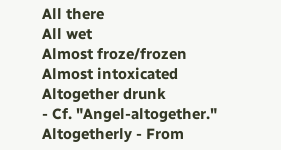All there
All wet
Almost froze/frozen
Almost intoxicated
Altogether drunk
- Cf. "Angel-altogether."
Altogetherly - From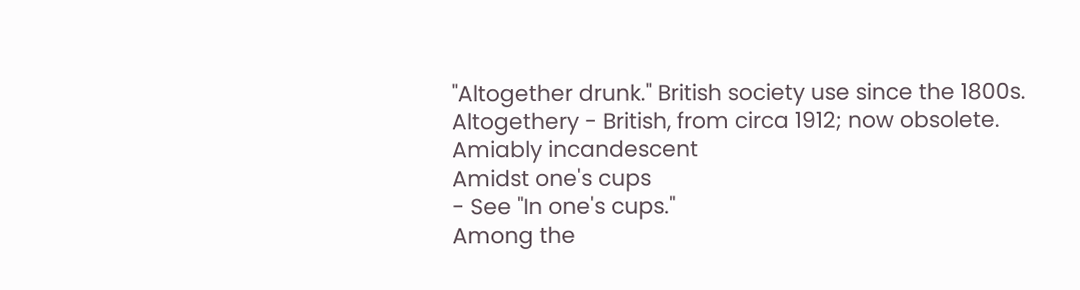"Altogether drunk." British society use since the 1800s.
Altogethery - British, from circa 1912; now obsolete.
Amiably incandescent
Amidst one's cups
- See "In one's cups."
Among the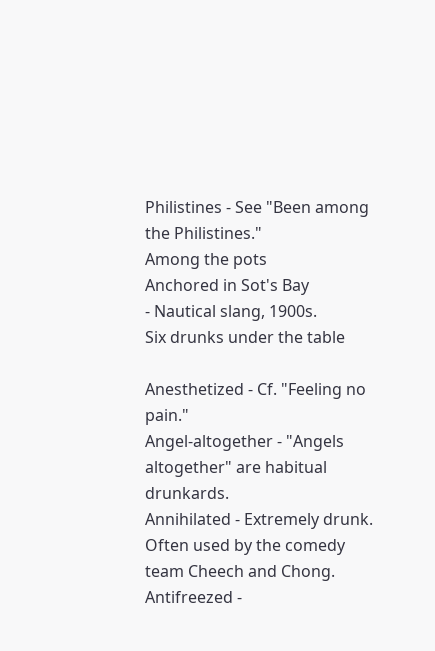Philistines - See "Been among the Philistines."
Among the pots
Anchored in Sot's Bay
- Nautical slang, 1900s.
Six drunks under the table

Anesthetized - Cf. "Feeling no pain."
Angel-altogether - "Angels altogether" are habitual drunkards.
Annihilated - Extremely drunk. Often used by the comedy team Cheech and Chong.
Antifreezed -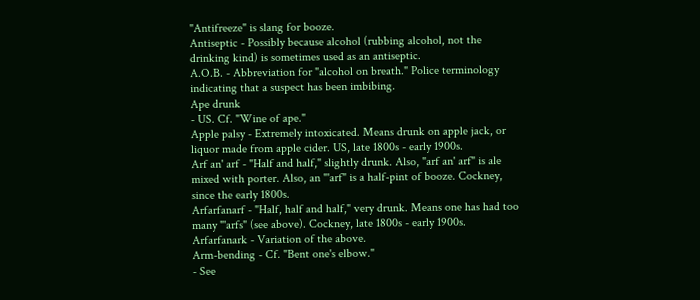"Antifreeze" is slang for booze.
Antiseptic - Possibly because alcohol (rubbing alcohol, not the drinking kind) is sometimes used as an antiseptic.
A.O.B. - Abbreviation for "alcohol on breath." Police terminology indicating that a suspect has been imbibing.
Ape drunk
- US. Cf. "Wine of ape."
Apple palsy - Extremely intoxicated. Means drunk on apple jack, or liquor made from apple cider. US, late 1800s - early 1900s.
Arf an' arf - "Half and half," slightly drunk. Also, "arf an' arf" is ale mixed with porter. Also, an "'arf" is a half-pint of booze. Cockney, since the early 1800s.
Arfarfanarf - "Half, half and half," very drunk. Means one has had too many "'arfs" (see above). Cockney, late 1800s - early 1900s.
Arfarfanark - Variation of the above.
Arm-bending - Cf. "Bent one's elbow."
- See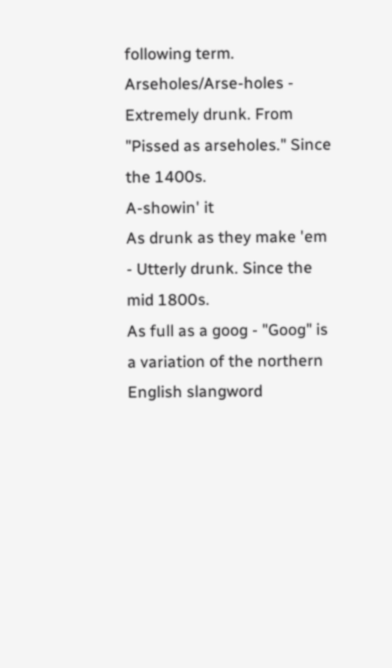following term.
Arseholes/Arse-holes - Extremely drunk. From "Pissed as arseholes." Since the 1400s.
A-showin' it
As drunk as they make 'em
- Utterly drunk. Since the mid 1800s.
As full as a goog - "Goog" is a variation of the northern English slangword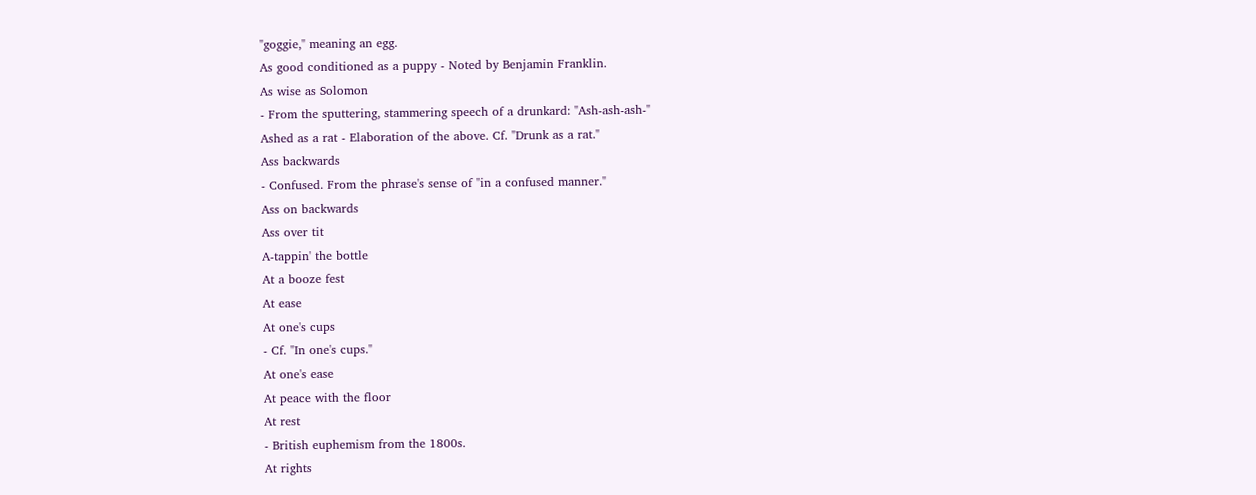"goggie," meaning an egg.
As good conditioned as a puppy - Noted by Benjamin Franklin.
As wise as Solomon
- From the sputtering, stammering speech of a drunkard: "Ash-ash-ash-"
Ashed as a rat - Elaboration of the above. Cf. "Drunk as a rat."
Ass backwards
- Confused. From the phrase's sense of "in a confused manner."
Ass on backwards
Ass over tit
A-tappin' the bottle
At a booze fest
At ease
At one's cups
- Cf. "In one's cups."
At one's ease
At peace with the floor
At rest
- British euphemism from the 1800s.
At rights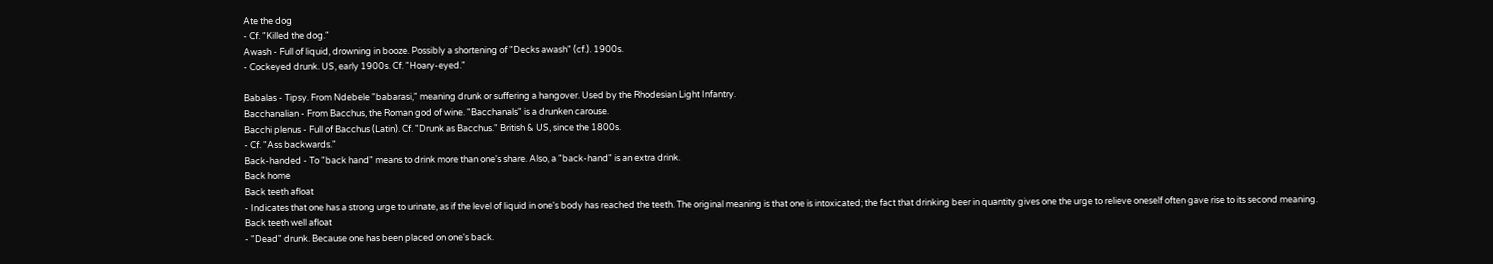Ate the dog
- Cf. "Killed the dog."
Awash - Full of liquid, drowning in booze. Possibly a shortening of "Decks awash" (cf.). 1900s.
- Cockeyed drunk. US, early 1900s. Cf. "Hoary-eyed."

Babalas - Tipsy. From Ndebele "babarasi," meaning drunk or suffering a hangover. Used by the Rhodesian Light Infantry.
Bacchanalian - From Bacchus, the Roman god of wine. "Bacchanals" is a drunken carouse.
Bacchi plenus - Full of Bacchus (Latin). Cf. "Drunk as Bacchus." British & US, since the 1800s.
- Cf. "Ass backwards."
Back-handed - To "back hand" means to drink more than one's share. Also, a "back-hand" is an extra drink.
Back home
Back teeth afloat
- Indicates that one has a strong urge to urinate, as if the level of liquid in one's body has reached the teeth. The original meaning is that one is intoxicated; the fact that drinking beer in quantity gives one the urge to relieve oneself often gave rise to its second meaning.
Back teeth well afloat
- "Dead" drunk. Because one has been placed on one's back.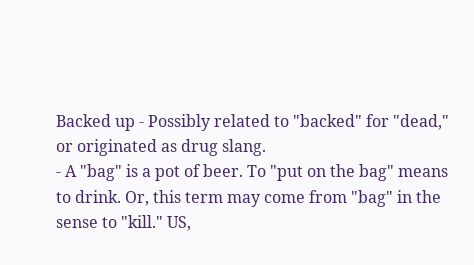Backed up - Possibly related to "backed" for "dead," or originated as drug slang.
- A "bag" is a pot of beer. To "put on the bag" means to drink. Or, this term may come from "bag" in the sense to "kill." US,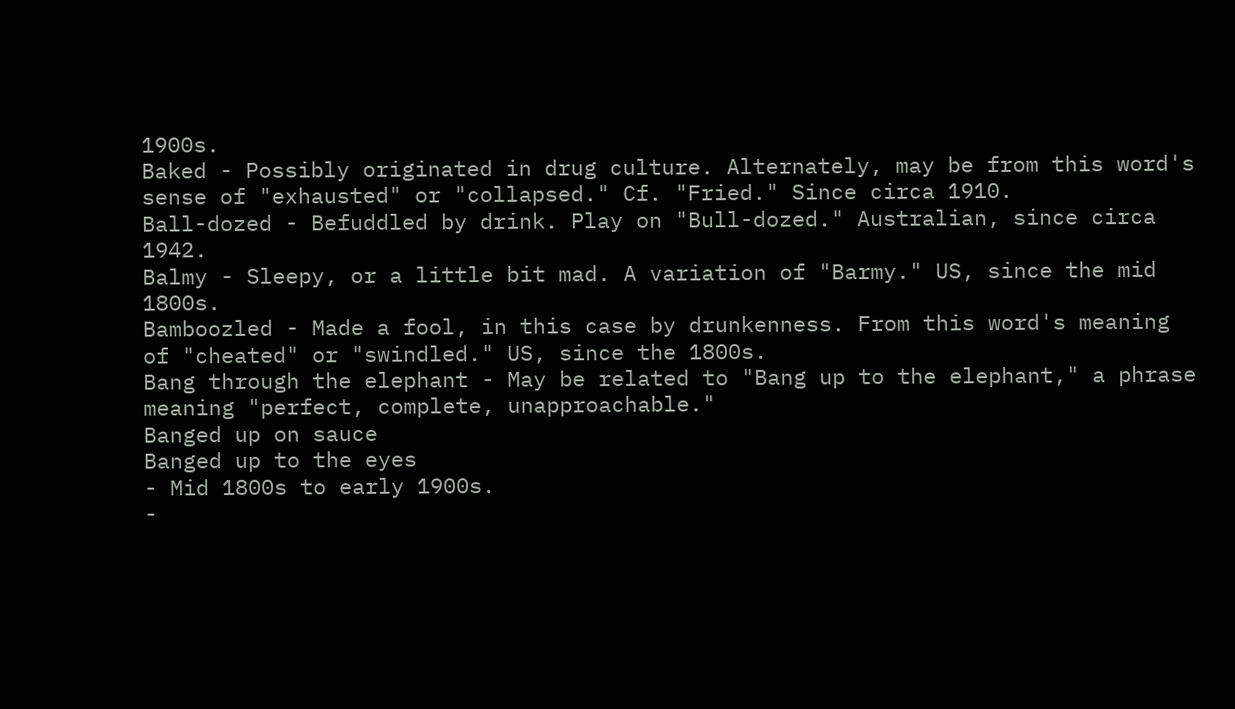1900s.
Baked - Possibly originated in drug culture. Alternately, may be from this word's sense of "exhausted" or "collapsed." Cf. "Fried." Since circa 1910.
Ball-dozed - Befuddled by drink. Play on "Bull-dozed." Australian, since circa 1942.
Balmy - Sleepy, or a little bit mad. A variation of "Barmy." US, since the mid 1800s.
Bamboozled - Made a fool, in this case by drunkenness. From this word's meaning of "cheated" or "swindled." US, since the 1800s.
Bang through the elephant - May be related to "Bang up to the elephant," a phrase meaning "perfect, complete, unapproachable."
Banged up on sauce
Banged up to the eyes
- Mid 1800s to early 1900s.
-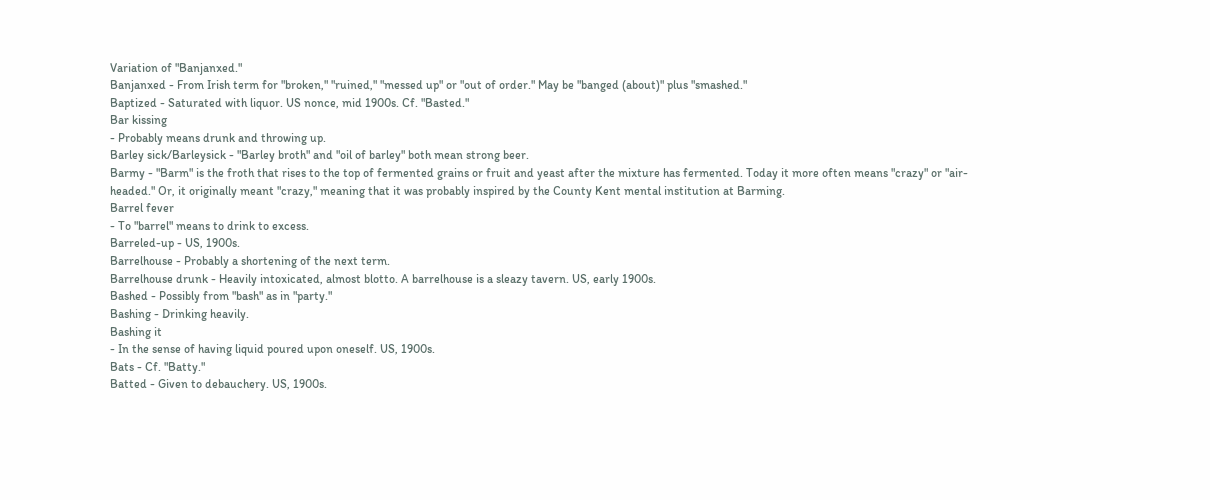Variation of "Banjanxed."
Banjanxed - From Irish term for "broken," "ruined," "messed up" or "out of order." May be "banged (about)" plus "smashed."
Baptized - Saturated with liquor. US nonce, mid 1900s. Cf. "Basted."
Bar kissing
- Probably means drunk and throwing up.
Barley sick/Barleysick - "Barley broth" and "oil of barley" both mean strong beer.
Barmy - "Barm" is the froth that rises to the top of fermented grains or fruit and yeast after the mixture has fermented. Today it more often means "crazy" or "air-headed." Or, it originally meant "crazy," meaning that it was probably inspired by the County Kent mental institution at Barming.
Barrel fever
- To "barrel" means to drink to excess.
Barreled-up - US, 1900s.
Barrelhouse - Probably a shortening of the next term.
Barrelhouse drunk - Heavily intoxicated, almost blotto. A barrelhouse is a sleazy tavern. US, early 1900s.
Bashed - Possibly from "bash" as in "party."
Bashing - Drinking heavily.
Bashing it
- In the sense of having liquid poured upon oneself. US, 1900s.
Bats - Cf. "Batty."
Batted - Given to debauchery. US, 1900s.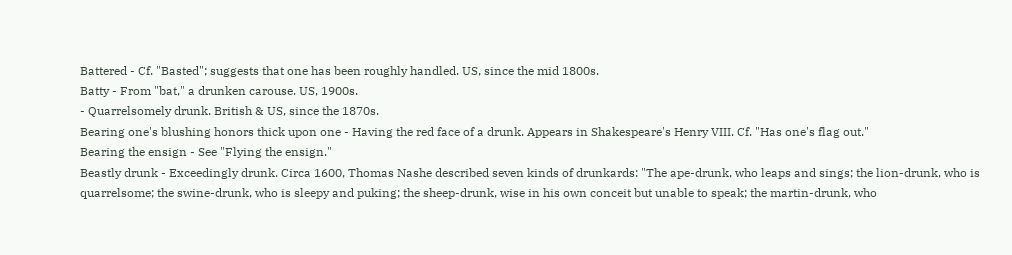Battered - Cf. "Basted"; suggests that one has been roughly handled. US, since the mid 1800s.
Batty - From "bat," a drunken carouse. US, 1900s.
- Quarrelsomely drunk. British & US, since the 1870s.
Bearing one's blushing honors thick upon one - Having the red face of a drunk. Appears in Shakespeare's Henry VIII. Cf. "Has one's flag out."
Bearing the ensign - See "Flying the ensign."
Beastly drunk - Exceedingly drunk. Circa 1600, Thomas Nashe described seven kinds of drunkards: "The ape-drunk, who leaps and sings; the lion-drunk, who is quarrelsome; the swine-drunk, who is sleepy and puking; the sheep-drunk, wise in his own conceit but unable to speak; the martin-drunk, who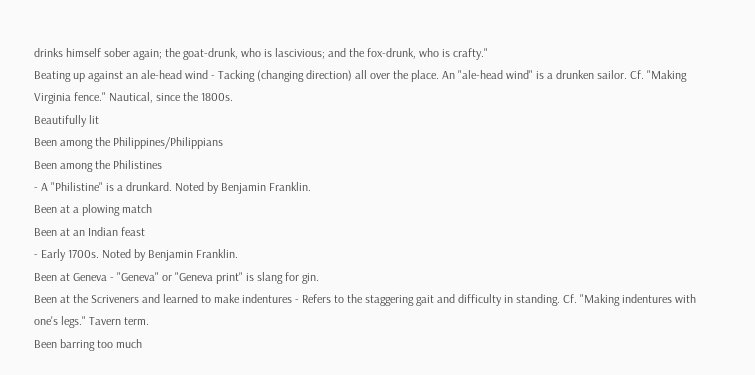drinks himself sober again; the goat-drunk, who is lascivious; and the fox-drunk, who is crafty."
Beating up against an ale-head wind - Tacking (changing direction) all over the place. An "ale-head wind" is a drunken sailor. Cf. "Making Virginia fence." Nautical, since the 1800s.
Beautifully lit
Been among the Philippines/Philippians
Been among the Philistines
- A "Philistine" is a drunkard. Noted by Benjamin Franklin.
Been at a plowing match
Been at an Indian feast
- Early 1700s. Noted by Benjamin Franklin.
Been at Geneva - "Geneva" or "Geneva print" is slang for gin.
Been at the Scriveners and learned to make indentures - Refers to the staggering gait and difficulty in standing. Cf. "Making indentures with one's legs." Tavern term.
Been barring too much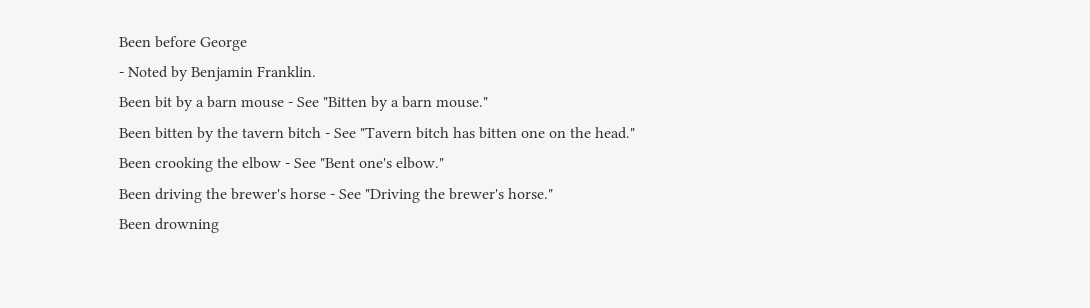Been before George
- Noted by Benjamin Franklin.
Been bit by a barn mouse - See "Bitten by a barn mouse."
Been bitten by the tavern bitch - See "Tavern bitch has bitten one on the head."
Been crooking the elbow - See "Bent one's elbow."
Been driving the brewer's horse - See "Driving the brewer's horse."
Been drowning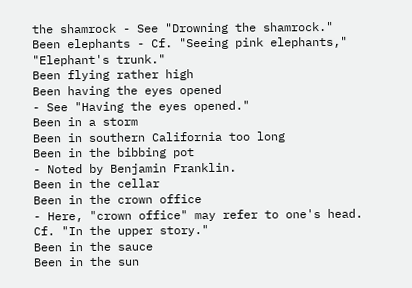the shamrock - See "Drowning the shamrock."
Been elephants - Cf. "Seeing pink elephants," "Elephant's trunk."
Been flying rather high
Been having the eyes opened
- See "Having the eyes opened."
Been in a storm
Been in southern California too long
Been in the bibbing pot
- Noted by Benjamin Franklin.
Been in the cellar
Been in the crown office
- Here, "crown office" may refer to one's head. Cf. "In the upper story."
Been in the sauce
Been in the sun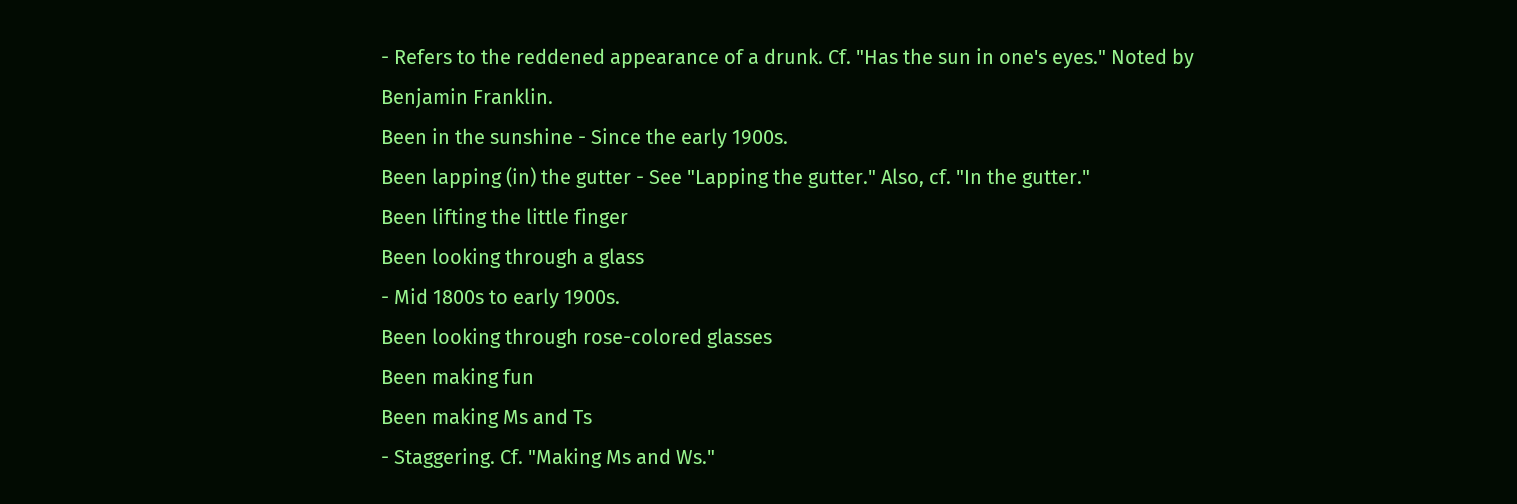- Refers to the reddened appearance of a drunk. Cf. "Has the sun in one's eyes." Noted by Benjamin Franklin.
Been in the sunshine - Since the early 1900s.
Been lapping (in) the gutter - See "Lapping the gutter." Also, cf. "In the gutter."
Been lifting the little finger
Been looking through a glass
- Mid 1800s to early 1900s.
Been looking through rose-colored glasses
Been making fun
Been making Ms and Ts
- Staggering. Cf. "Making Ms and Ws."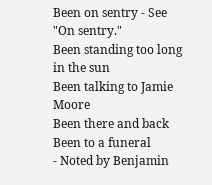Been on sentry - See "On sentry."
Been standing too long in the sun
Been talking to Jamie Moore
Been there and back
Been to a funeral
- Noted by Benjamin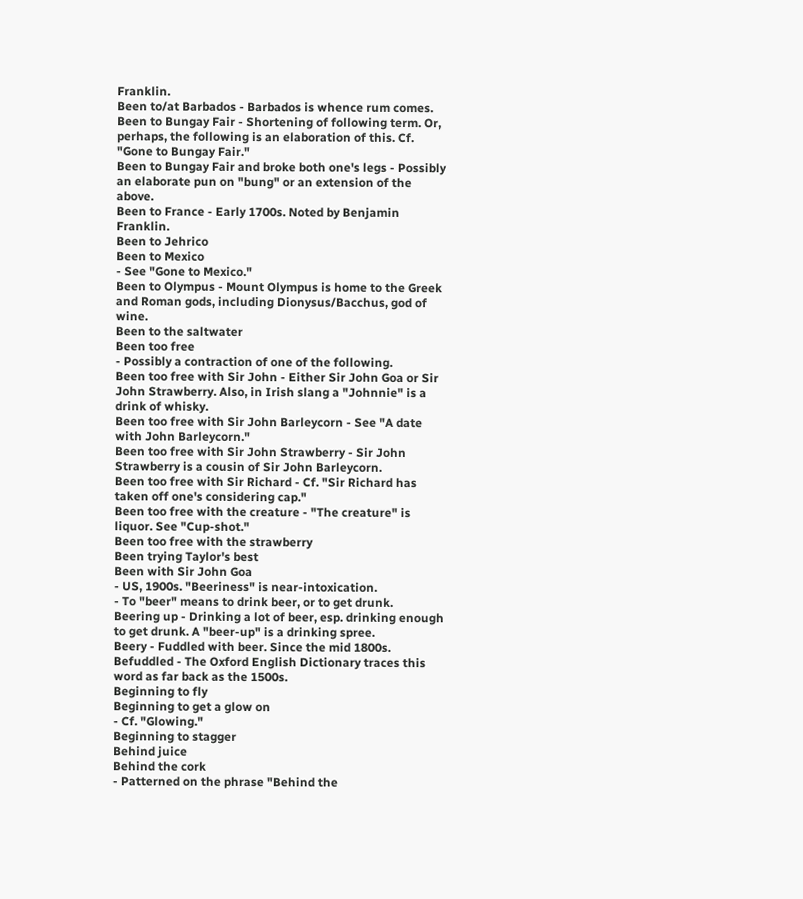Franklin.
Been to/at Barbados - Barbados is whence rum comes.
Been to Bungay Fair - Shortening of following term. Or, perhaps, the following is an elaboration of this. Cf. "Gone to Bungay Fair."
Been to Bungay Fair and broke both one's legs - Possibly an elaborate pun on "bung" or an extension of the above.
Been to France - Early 1700s. Noted by Benjamin Franklin.
Been to Jehrico
Been to Mexico
- See "Gone to Mexico."
Been to Olympus - Mount Olympus is home to the Greek and Roman gods, including Dionysus/Bacchus, god of wine.
Been to the saltwater
Been too free
- Possibly a contraction of one of the following.
Been too free with Sir John - Either Sir John Goa or Sir John Strawberry. Also, in Irish slang a "Johnnie" is a drink of whisky.
Been too free with Sir John Barleycorn - See "A date with John Barleycorn."
Been too free with Sir John Strawberry - Sir John Strawberry is a cousin of Sir John Barleycorn.
Been too free with Sir Richard - Cf. "Sir Richard has taken off one's considering cap."
Been too free with the creature - "The creature" is liquor. See "Cup-shot."
Been too free with the strawberry
Been trying Taylor's best
Been with Sir John Goa
- US, 1900s. "Beeriness" is near-intoxication.
- To "beer" means to drink beer, or to get drunk.
Beering up - Drinking a lot of beer, esp. drinking enough to get drunk. A "beer-up" is a drinking spree.
Beery - Fuddled with beer. Since the mid 1800s.
Befuddled - The Oxford English Dictionary traces this word as far back as the 1500s.
Beginning to fly
Beginning to get a glow on
- Cf. "Glowing."
Beginning to stagger
Behind juice
Behind the cork
- Patterned on the phrase "Behind the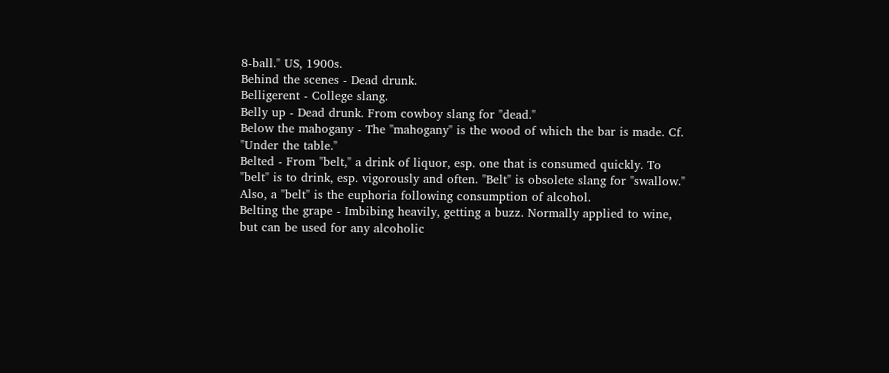8-ball." US, 1900s.
Behind the scenes - Dead drunk.
Belligerent - College slang.
Belly up - Dead drunk. From cowboy slang for "dead."
Below the mahogany - The "mahogany" is the wood of which the bar is made. Cf. "Under the table."
Belted - From "belt," a drink of liquor, esp. one that is consumed quickly. To "belt" is to drink, esp. vigorously and often. "Belt" is obsolete slang for "swallow." Also, a "belt" is the euphoria following consumption of alcohol.
Belting the grape - Imbibing heavily, getting a buzz. Normally applied to wine, but can be used for any alcoholic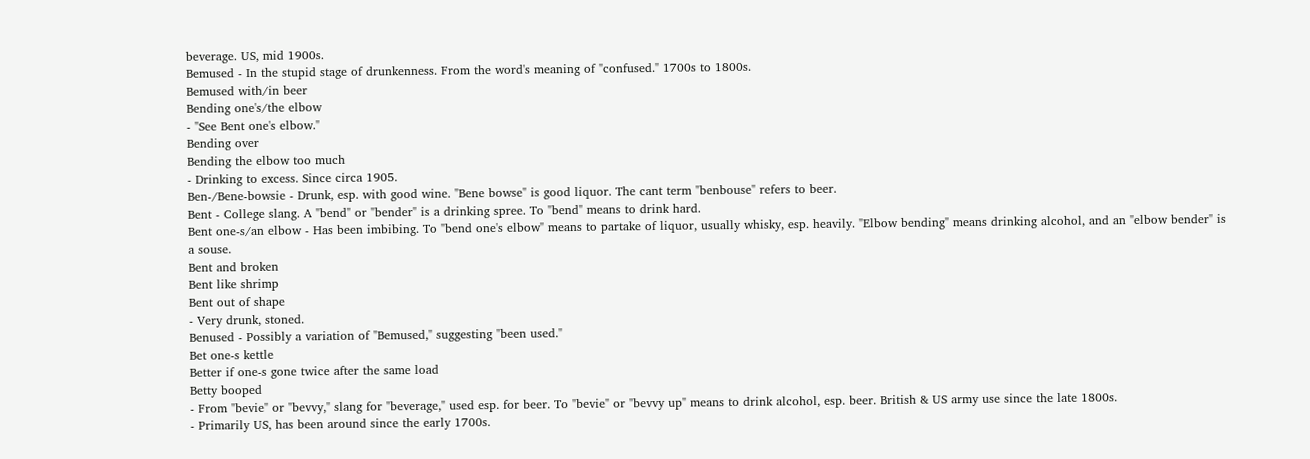beverage. US, mid 1900s.
Bemused - In the stupid stage of drunkenness. From the word's meaning of "confused." 1700s to 1800s.
Bemused with/in beer
Bending one's/the elbow
- "See Bent one's elbow."
Bending over
Bending the elbow too much
- Drinking to excess. Since circa 1905.
Ben-/Bene-bowsie - Drunk, esp. with good wine. "Bene bowse" is good liquor. The cant term "benbouse" refers to beer.
Bent - College slang. A "bend" or "bender" is a drinking spree. To "bend" means to drink hard.
Bent one-s/an elbow - Has been imbibing. To "bend one's elbow" means to partake of liquor, usually whisky, esp. heavily. "Elbow bending" means drinking alcohol, and an "elbow bender" is a souse.
Bent and broken
Bent like shrimp
Bent out of shape
- Very drunk, stoned.
Benused - Possibly a variation of "Bemused," suggesting "been used."
Bet one-s kettle
Better if one-s gone twice after the same load
Betty booped
- From "bevie" or "bevvy," slang for "beverage," used esp. for beer. To "bevie" or "bevvy up" means to drink alcohol, esp. beer. British & US army use since the late 1800s.
- Primarily US, has been around since the early 1700s.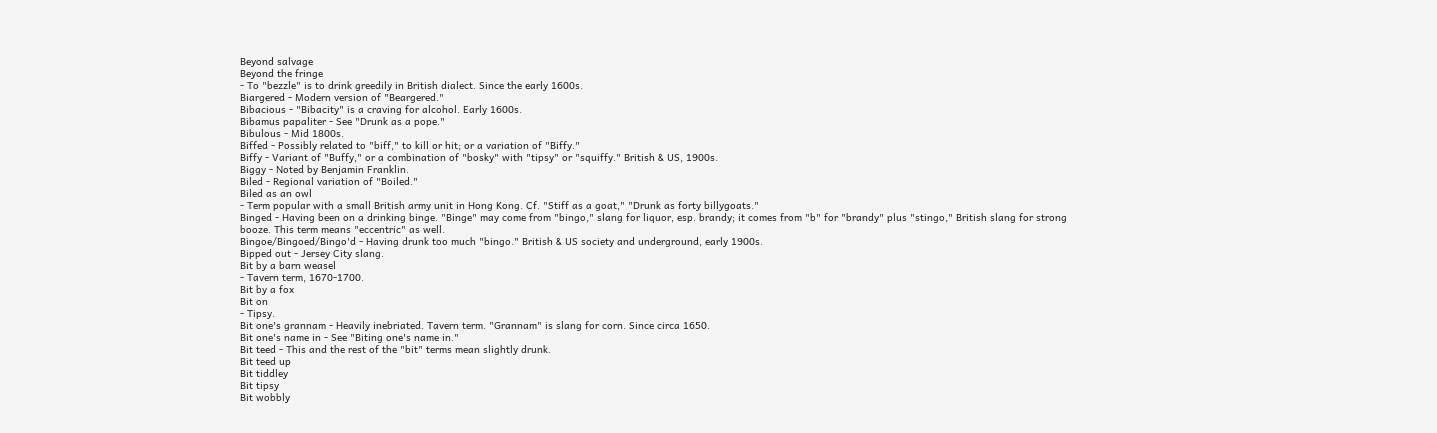Beyond salvage
Beyond the fringe
- To "bezzle" is to drink greedily in British dialect. Since the early 1600s.
Biargered - Modern version of "Beargered."
Bibacious - "Bibacity" is a craving for alcohol. Early 1600s.
Bibamus papaliter - See "Drunk as a pope."
Bibulous - Mid 1800s.
Biffed - Possibly related to "biff," to kill or hit; or a variation of "Biffy."
Biffy - Variant of "Buffy," or a combination of "bosky" with "tipsy" or "squiffy." British & US, 1900s.
Biggy - Noted by Benjamin Franklin.
Biled - Regional variation of "Boiled."
Biled as an owl
- Term popular with a small British army unit in Hong Kong. Cf. "Stiff as a goat," "Drunk as forty billygoats."
Binged - Having been on a drinking binge. "Binge" may come from "bingo," slang for liquor, esp. brandy; it comes from "b" for "brandy" plus "stingo," British slang for strong booze. This term means "eccentric" as well.
Bingoe/Bingoed/Bingo'd - Having drunk too much "bingo." British & US society and underground, early 1900s.
Bipped out - Jersey City slang.
Bit by a barn weasel
- Tavern term, 1670-1700.
Bit by a fox
Bit on
- Tipsy.
Bit one's grannam - Heavily inebriated. Tavern term. "Grannam" is slang for corn. Since circa 1650.
Bit one's name in - See "Biting one's name in."
Bit teed - This and the rest of the "bit" terms mean slightly drunk.
Bit teed up
Bit tiddley
Bit tipsy
Bit wobbly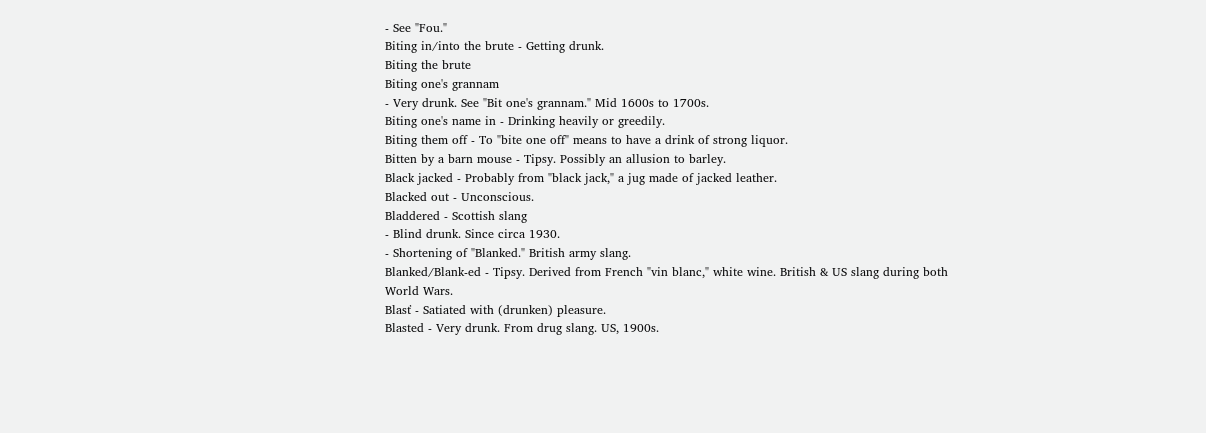- See "Fou."
Biting in/into the brute - Getting drunk.
Biting the brute
Biting one's grannam
- Very drunk. See "Bit one's grannam." Mid 1600s to 1700s.
Biting one's name in - Drinking heavily or greedily.
Biting them off - To "bite one off" means to have a drink of strong liquor.
Bitten by a barn mouse - Tipsy. Possibly an allusion to barley.
Black jacked - Probably from "black jack," a jug made of jacked leather.
Blacked out - Unconscious.
Bladdered - Scottish slang
- Blind drunk. Since circa 1930.
- Shortening of "Blanked." British army slang.
Blanked/Blank-ed - Tipsy. Derived from French "vin blanc," white wine. British & US slang during both World Wars.
Blasť - Satiated with (drunken) pleasure.
Blasted - Very drunk. From drug slang. US, 1900s.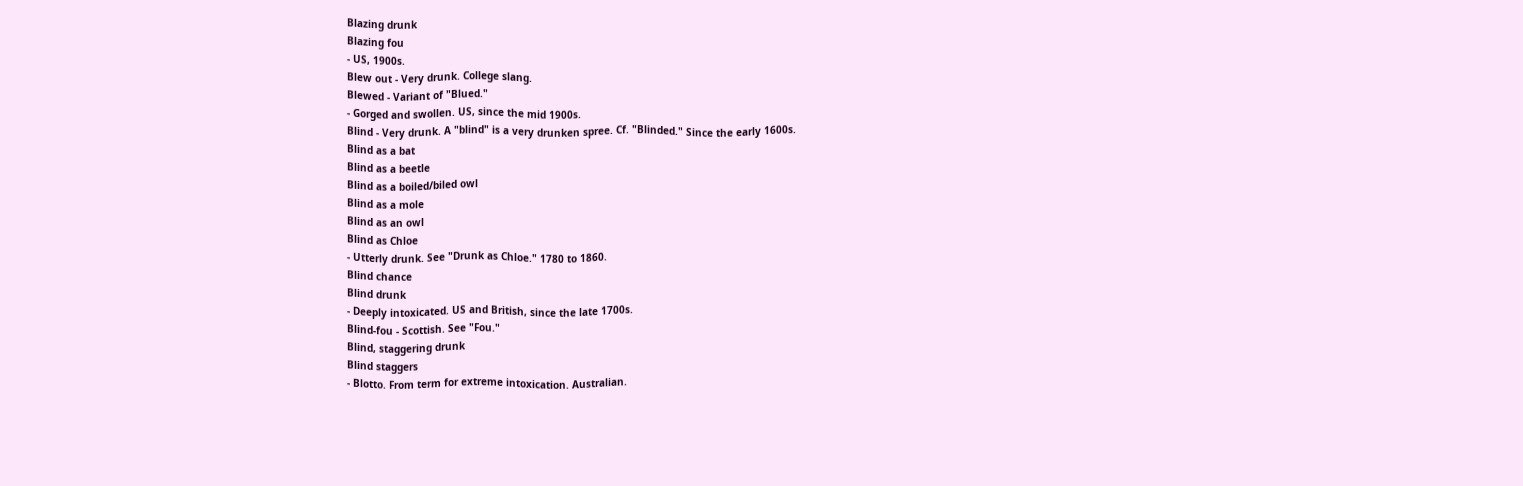Blazing drunk
Blazing fou
- US, 1900s.
Blew out - Very drunk. College slang.
Blewed - Variant of "Blued."
- Gorged and swollen. US, since the mid 1900s.
Blind - Very drunk. A "blind" is a very drunken spree. Cf. "Blinded." Since the early 1600s.
Blind as a bat
Blind as a beetle
Blind as a boiled/biled owl
Blind as a mole
Blind as an owl
Blind as Chloe
- Utterly drunk. See "Drunk as Chloe." 1780 to 1860.
Blind chance
Blind drunk
- Deeply intoxicated. US and British, since the late 1700s.
Blind-fou - Scottish. See "Fou."
Blind, staggering drunk
Blind staggers
- Blotto. From term for extreme intoxication. Australian.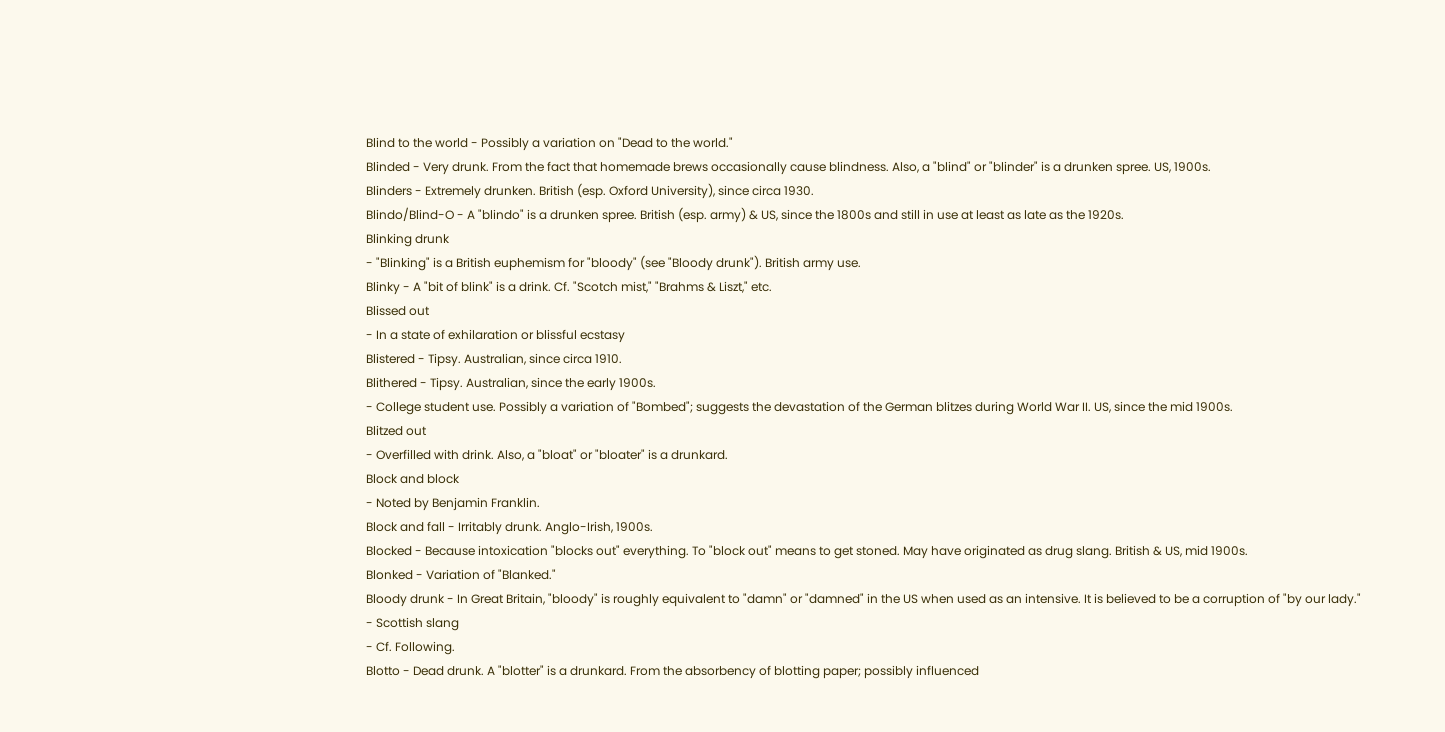Blind to the world - Possibly a variation on "Dead to the world."
Blinded - Very drunk. From the fact that homemade brews occasionally cause blindness. Also, a "blind" or "blinder" is a drunken spree. US, 1900s.
Blinders - Extremely drunken. British (esp. Oxford University), since circa 1930.
Blindo/Blind-O - A "blindo" is a drunken spree. British (esp. army) & US, since the 1800s and still in use at least as late as the 1920s.
Blinking drunk
- "Blinking" is a British euphemism for "bloody" (see "Bloody drunk"). British army use.
Blinky - A "bit of blink" is a drink. Cf. "Scotch mist," "Brahms & Liszt," etc.
Blissed out
- In a state of exhilaration or blissful ecstasy
Blistered - Tipsy. Australian, since circa 1910.
Blithered - Tipsy. Australian, since the early 1900s.
- College student use. Possibly a variation of "Bombed"; suggests the devastation of the German blitzes during World War II. US, since the mid 1900s.
Blitzed out
- Overfilled with drink. Also, a "bloat" or "bloater" is a drunkard.
Block and block
- Noted by Benjamin Franklin.
Block and fall - Irritably drunk. Anglo-Irish, 1900s.
Blocked - Because intoxication "blocks out" everything. To "block out" means to get stoned. May have originated as drug slang. British & US, mid 1900s.
Blonked - Variation of "Blanked."
Bloody drunk - In Great Britain, "bloody" is roughly equivalent to "damn" or "damned" in the US when used as an intensive. It is believed to be a corruption of "by our lady."
- Scottish slang
- Cf. Following.
Blotto - Dead drunk. A "blotter" is a drunkard. From the absorbency of blotting paper; possibly influenced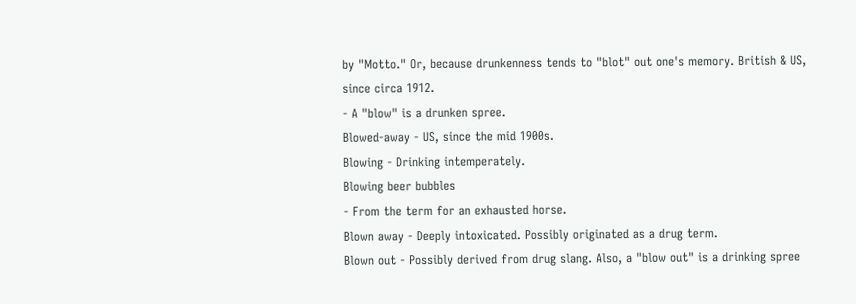by "Motto." Or, because drunkenness tends to "blot" out one's memory. British & US, since circa 1912.
- A "blow" is a drunken spree.
Blowed-away - US, since the mid 1900s.
Blowing - Drinking intemperately.
Blowing beer bubbles
- From the term for an exhausted horse.
Blown away - Deeply intoxicated. Possibly originated as a drug term.
Blown out - Possibly derived from drug slang. Also, a "blow out" is a drinking spree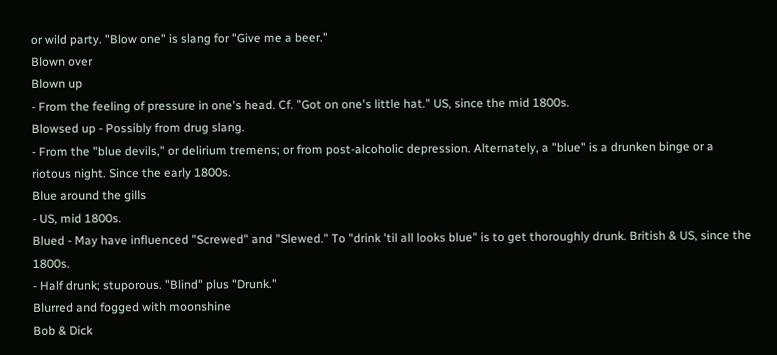or wild party. "Blow one" is slang for "Give me a beer."
Blown over
Blown up
- From the feeling of pressure in one's head. Cf. "Got on one's little hat." US, since the mid 1800s.
Blowsed up - Possibly from drug slang.
- From the "blue devils," or delirium tremens; or from post-alcoholic depression. Alternately, a "blue" is a drunken binge or a riotous night. Since the early 1800s.
Blue around the gills
- US, mid 1800s.
Blued - May have influenced "Screwed" and "Slewed." To "drink 'til all looks blue" is to get thoroughly drunk. British & US, since the 1800s.
- Half drunk; stuporous. "Blind" plus "Drunk."
Blurred and fogged with moonshine
Bob & Dick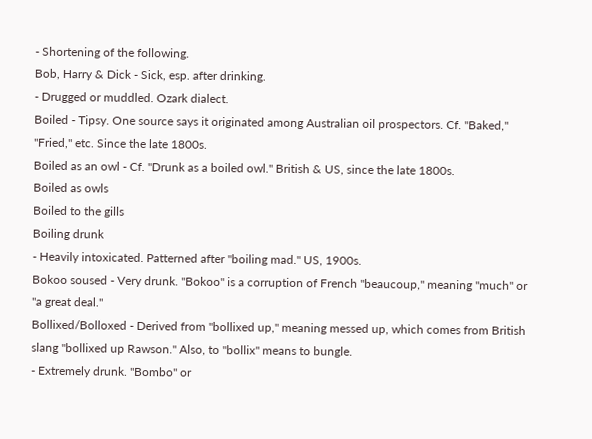- Shortening of the following.
Bob, Harry & Dick - Sick, esp. after drinking.
- Drugged or muddled. Ozark dialect.
Boiled - Tipsy. One source says it originated among Australian oil prospectors. Cf. "Baked," "Fried," etc. Since the late 1800s.
Boiled as an owl - Cf. "Drunk as a boiled owl." British & US, since the late 1800s.
Boiled as owls
Boiled to the gills
Boiling drunk
- Heavily intoxicated. Patterned after "boiling mad." US, 1900s.
Bokoo soused - Very drunk. "Bokoo" is a corruption of French "beaucoup," meaning "much" or "a great deal."
Bollixed/Bolloxed - Derived from "bollixed up," meaning messed up, which comes from British slang "bollixed up Rawson." Also, to "bollix" means to bungle.
- Extremely drunk. "Bombo" or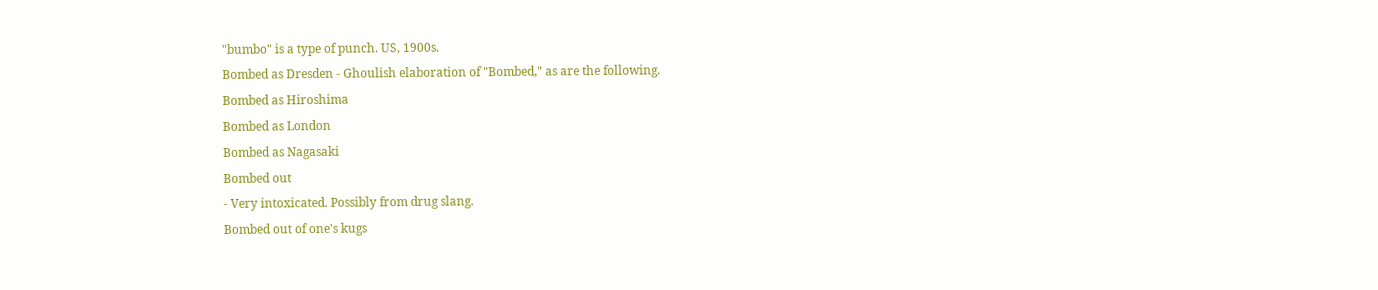"bumbo" is a type of punch. US, 1900s.
Bombed as Dresden - Ghoulish elaboration of "Bombed," as are the following.
Bombed as Hiroshima
Bombed as London
Bombed as Nagasaki
Bombed out
- Very intoxicated. Possibly from drug slang.
Bombed out of one's kugs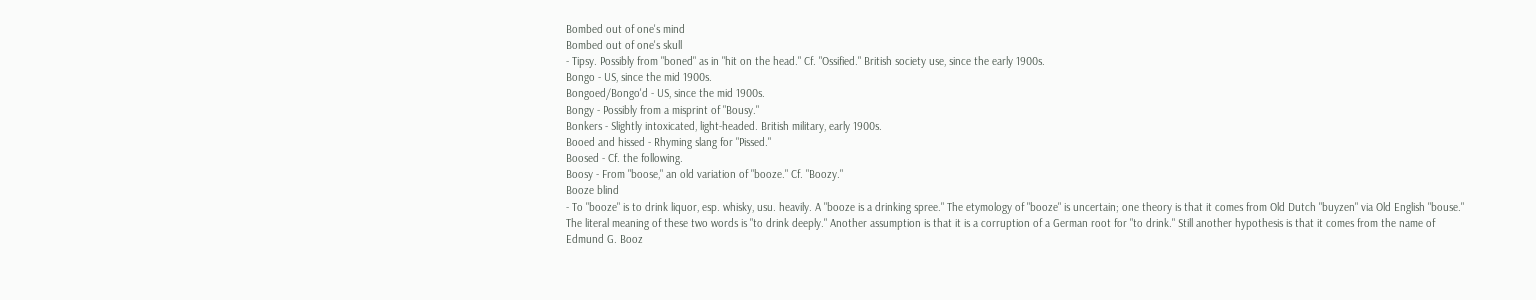Bombed out of one's mind
Bombed out of one's skull
- Tipsy. Possibly from "boned" as in "hit on the head." Cf. "Ossified." British society use, since the early 1900s.
Bongo - US, since the mid 1900s.
Bongoed/Bongo'd - US, since the mid 1900s.
Bongy - Possibly from a misprint of "Bousy."
Bonkers - Slightly intoxicated, light-headed. British military, early 1900s.
Booed and hissed - Rhyming slang for "Pissed."
Boosed - Cf. the following.
Boosy - From "boose," an old variation of "booze." Cf. "Boozy."
Booze blind
- To "booze" is to drink liquor, esp. whisky, usu. heavily. A "booze is a drinking spree." The etymology of "booze" is uncertain; one theory is that it comes from Old Dutch "buyzen" via Old English "bouse." The literal meaning of these two words is "to drink deeply." Another assumption is that it is a corruption of a German root for "to drink." Still another hypothesis is that it comes from the name of Edmund G. Booz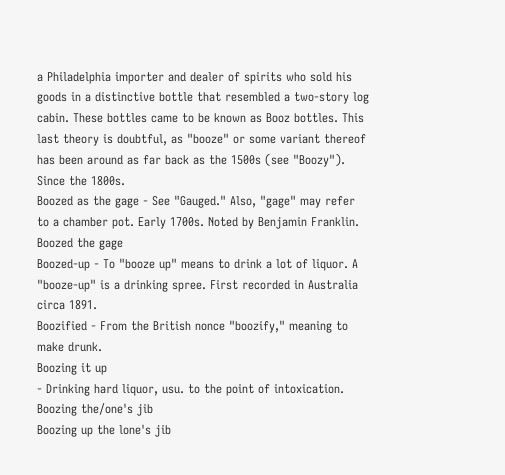a Philadelphia importer and dealer of spirits who sold his goods in a distinctive bottle that resembled a two-story log cabin. These bottles came to be known as Booz bottles. This last theory is doubtful, as "booze" or some variant thereof has been around as far back as the 1500s (see "Boozy"). Since the 1800s.
Boozed as the gage - See "Gauged." Also, "gage" may refer to a chamber pot. Early 1700s. Noted by Benjamin Franklin.
Boozed the gage
Boozed-up - To "booze up" means to drink a lot of liquor. A "booze-up" is a drinking spree. First recorded in Australia circa 1891.
Boozified - From the British nonce "boozify," meaning to make drunk.
Boozing it up
- Drinking hard liquor, usu. to the point of intoxication.
Boozing the/one's jib
Boozing up the lone's jib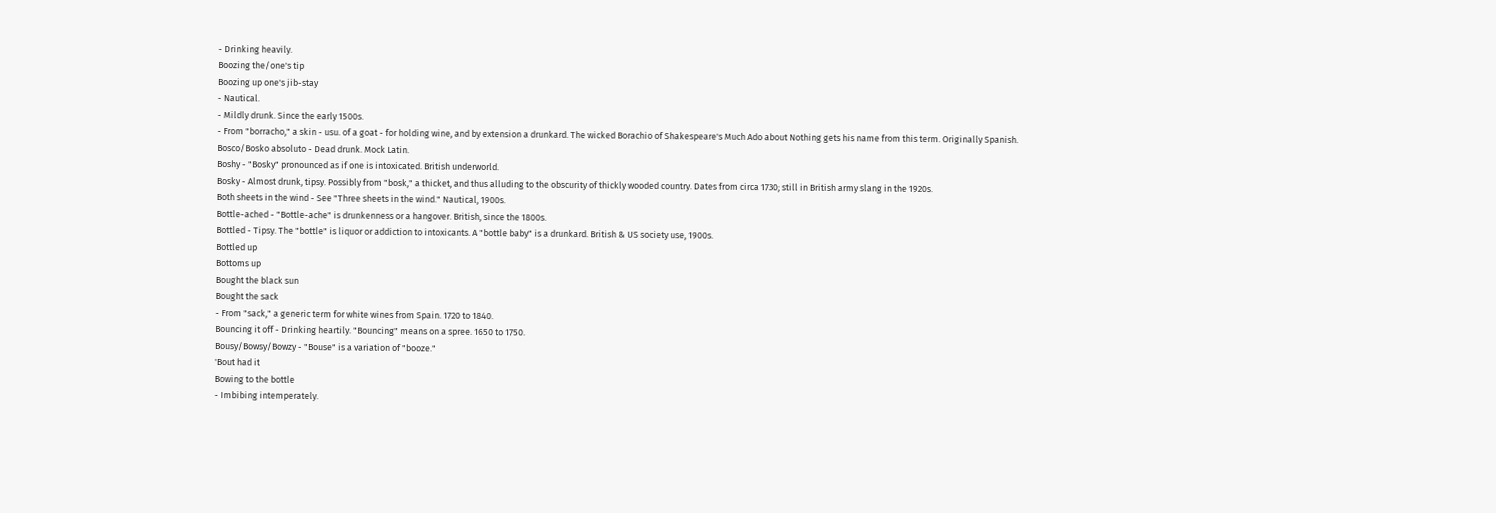- Drinking heavily.
Boozing the/one's tip
Boozing up one's jib-stay
- Nautical.
- Mildly drunk. Since the early 1500s.
- From "borracho," a skin - usu. of a goat - for holding wine, and by extension a drunkard. The wicked Borachio of Shakespeare's Much Ado about Nothing gets his name from this term. Originally Spanish.
Bosco/Bosko absoluto - Dead drunk. Mock Latin.
Boshy - "Bosky" pronounced as if one is intoxicated. British underworld.
Bosky - Almost drunk, tipsy. Possibly from "bosk," a thicket, and thus alluding to the obscurity of thickly wooded country. Dates from circa 1730; still in British army slang in the 1920s.
Both sheets in the wind - See "Three sheets in the wind." Nautical, 1900s.
Bottle-ached - "Bottle-ache" is drunkenness or a hangover. British, since the 1800s.
Bottled - Tipsy. The "bottle" is liquor or addiction to intoxicants. A "bottle baby" is a drunkard. British & US society use, 1900s.
Bottled up
Bottoms up
Bought the black sun
Bought the sack
- From "sack," a generic term for white wines from Spain. 1720 to 1840.
Bouncing it off - Drinking heartily. "Bouncing" means on a spree. 1650 to 1750.
Bousy/Bowsy/Bowzy - "Bouse" is a variation of "booze."
'Bout had it
Bowing to the bottle
- Imbibing intemperately.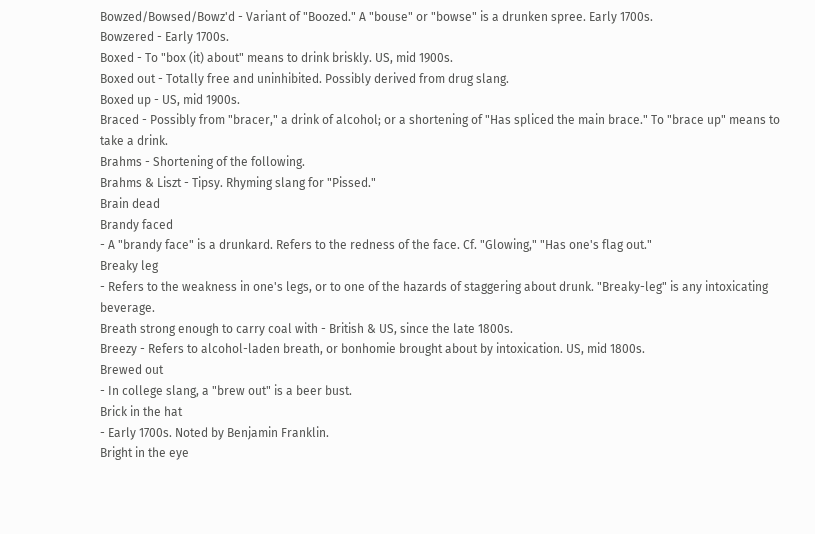Bowzed/Bowsed/Bowz'd - Variant of "Boozed." A "bouse" or "bowse" is a drunken spree. Early 1700s.
Bowzered - Early 1700s.
Boxed - To "box (it) about" means to drink briskly. US, mid 1900s.
Boxed out - Totally free and uninhibited. Possibly derived from drug slang.
Boxed up - US, mid 1900s.
Braced - Possibly from "bracer," a drink of alcohol; or a shortening of "Has spliced the main brace." To "brace up" means to take a drink.
Brahms - Shortening of the following.
Brahms & Liszt - Tipsy. Rhyming slang for "Pissed."
Brain dead
Brandy faced
- A "brandy face" is a drunkard. Refers to the redness of the face. Cf. "Glowing," "Has one's flag out."
Breaky leg
- Refers to the weakness in one's legs, or to one of the hazards of staggering about drunk. "Breaky-leg" is any intoxicating beverage.
Breath strong enough to carry coal with - British & US, since the late 1800s.
Breezy - Refers to alcohol-laden breath, or bonhomie brought about by intoxication. US, mid 1800s.
Brewed out
- In college slang, a "brew out" is a beer bust.
Brick in the hat
- Early 1700s. Noted by Benjamin Franklin.
Bright in the eye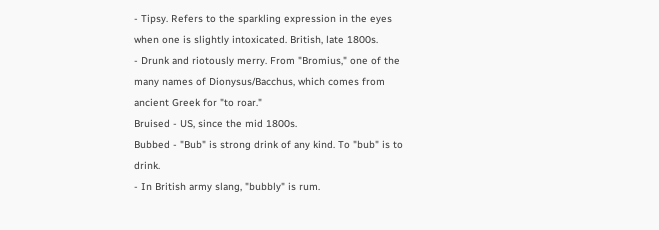- Tipsy. Refers to the sparkling expression in the eyes when one is slightly intoxicated. British, late 1800s.
- Drunk and riotously merry. From "Bromius," one of the many names of Dionysus/Bacchus, which comes from ancient Greek for "to roar."
Bruised - US, since the mid 1800s.
Bubbed - "Bub" is strong drink of any kind. To "bub" is to drink.
- In British army slang, "bubbly" is rum.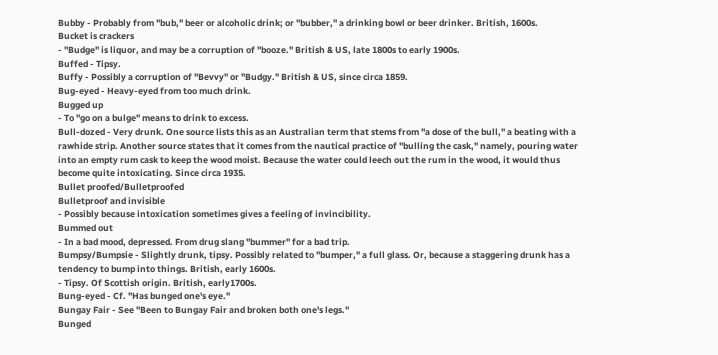Bubby - Probably from "bub," beer or alcoholic drink; or "bubber," a drinking bowl or beer drinker. British, 1600s.
Bucket is crackers
- "Budge" is liquor, and may be a corruption of "booze." British & US, late 1800s to early 1900s.
Buffed - Tipsy.
Buffy - Possibly a corruption of "Bevvy" or "Budgy." British & US, since circa 1859.
Bug-eyed - Heavy-eyed from too much drink.
Bugged up
- To "go on a bulge" means to drink to excess.
Bull-dozed - Very drunk. One source lists this as an Australian term that stems from "a dose of the bull," a beating with a rawhide strip. Another source states that it comes from the nautical practice of "bulling the cask," namely, pouring water into an empty rum cask to keep the wood moist. Because the water could leech out the rum in the wood, it would thus become quite intoxicating. Since circa 1935.
Bullet proofed/Bulletproofed
Bulletproof and invisible
- Possibly because intoxication sometimes gives a feeling of invincibility.
Bummed out
- In a bad mood, depressed. From drug slang "bummer" for a bad trip.
Bumpsy/Bumpsie - Slightly drunk, tipsy. Possibly related to "bumper," a full glass. Or, because a staggering drunk has a tendency to bump into things. British, early 1600s.
- Tipsy. Of Scottish origin. British, early1700s.
Bung-eyed - Cf. "Has bunged one's eye."
Bungay Fair - See "Been to Bungay Fair and broken both one's legs."
Bunged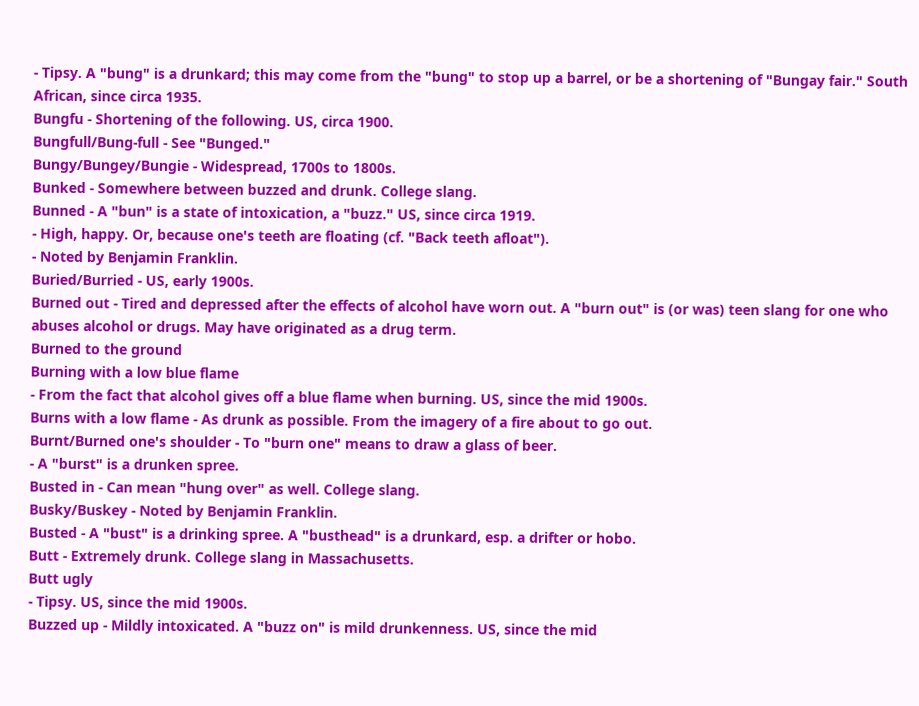- Tipsy. A "bung" is a drunkard; this may come from the "bung" to stop up a barrel, or be a shortening of "Bungay fair." South African, since circa 1935.
Bungfu - Shortening of the following. US, circa 1900.
Bungfull/Bung-full - See "Bunged."
Bungy/Bungey/Bungie - Widespread, 1700s to 1800s.
Bunked - Somewhere between buzzed and drunk. College slang.
Bunned - A "bun" is a state of intoxication, a "buzz." US, since circa 1919.
- High, happy. Or, because one's teeth are floating (cf. "Back teeth afloat").
- Noted by Benjamin Franklin.
Buried/Burried - US, early 1900s.
Burned out - Tired and depressed after the effects of alcohol have worn out. A "burn out" is (or was) teen slang for one who abuses alcohol or drugs. May have originated as a drug term.
Burned to the ground
Burning with a low blue flame
- From the fact that alcohol gives off a blue flame when burning. US, since the mid 1900s.
Burns with a low flame - As drunk as possible. From the imagery of a fire about to go out.
Burnt/Burned one's shoulder - To "burn one" means to draw a glass of beer.
- A "burst" is a drunken spree.
Busted in - Can mean "hung over" as well. College slang.
Busky/Buskey - Noted by Benjamin Franklin.
Busted - A "bust" is a drinking spree. A "busthead" is a drunkard, esp. a drifter or hobo.
Butt - Extremely drunk. College slang in Massachusetts.
Butt ugly
- Tipsy. US, since the mid 1900s.
Buzzed up - Mildly intoxicated. A "buzz on" is mild drunkenness. US, since the mid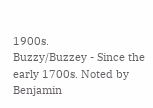1900s.
Buzzy/Buzzey - Since the early 1700s. Noted by Benjamin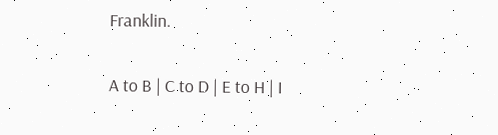Franklin.

A to B | C to D | E to H | I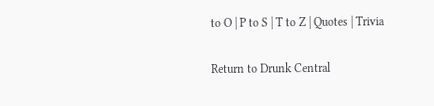to O | P to S | T to Z | Quotes | Trivia

Return to Drunk Central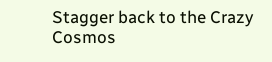Stagger back to the Crazy Cosmos